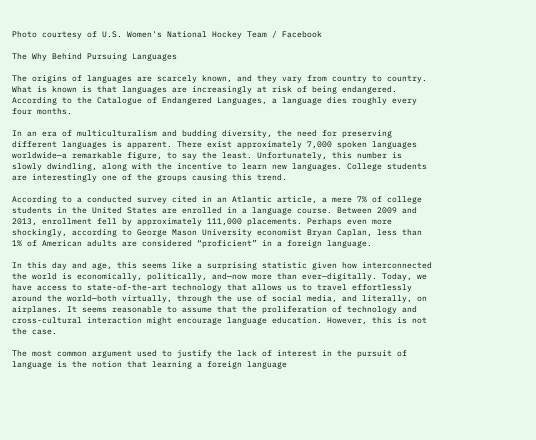Photo courtesy of U.S. Women's National Hockey Team / Facebook

The Why Behind Pursuing Languages

The origins of languages are scarcely known, and they vary from country to country. What is known is that languages are increasingly at risk of being endangered. According to the Catalogue of Endangered Languages, a language dies roughly every four months.

In an era of multiculturalism and budding diversity, the need for preserving different languages is apparent. There exist approximately 7,000 spoken languages worldwide—a remarkable figure, to say the least. Unfortunately, this number is slowly dwindling, along with the incentive to learn new languages. College students are interestingly one of the groups causing this trend.

According to a conducted survey cited in an Atlantic article, a mere 7% of college students in the United States are enrolled in a language course. Between 2009 and 2013, enrollment fell by approximately 111,000 placements. Perhaps even more shockingly, according to George Mason University economist Bryan Caplan, less than 1% of American adults are considered “proficient” in a foreign language.

In this day and age, this seems like a surprising statistic given how interconnected the world is economically, politically, and—now more than ever—digitally. Today, we have access to state-of-the-art technology that allows us to travel effortlessly around the world—both virtually, through the use of social media, and literally, on airplanes. It seems reasonable to assume that the proliferation of technology and cross-cultural interaction might encourage language education. However, this is not the case.

The most common argument used to justify the lack of interest in the pursuit of language is the notion that learning a foreign language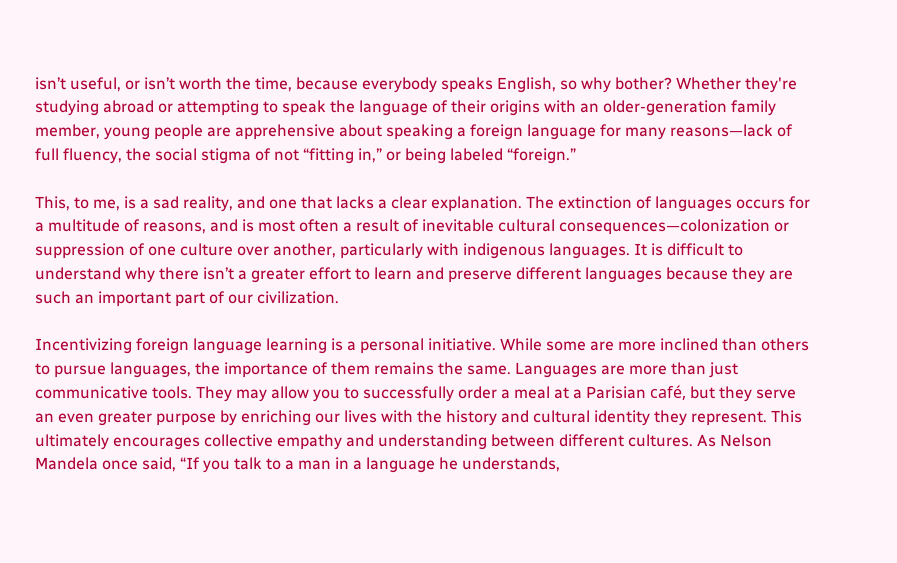isn’t useful, or isn’t worth the time, because everybody speaks English, so why bother? Whether they're studying abroad or attempting to speak the language of their origins with an older-generation family member, young people are apprehensive about speaking a foreign language for many reasons—lack of full fluency, the social stigma of not “fitting in,” or being labeled “foreign.”

This, to me, is a sad reality, and one that lacks a clear explanation. The extinction of languages occurs for a multitude of reasons, and is most often a result of inevitable cultural consequences—colonization or suppression of one culture over another, particularly with indigenous languages. It is difficult to understand why there isn’t a greater effort to learn and preserve different languages because they are such an important part of our civilization.

Incentivizing foreign language learning is a personal initiative. While some are more inclined than others to pursue languages, the importance of them remains the same. Languages are more than just communicative tools. They may allow you to successfully order a meal at a Parisian café, but they serve an even greater purpose by enriching our lives with the history and cultural identity they represent. This ultimately encourages collective empathy and understanding between different cultures. As Nelson Mandela once said, “If you talk to a man in a language he understands,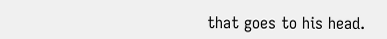that goes to his head.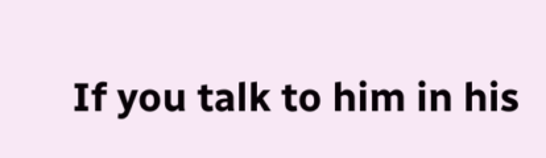If you talk to him in his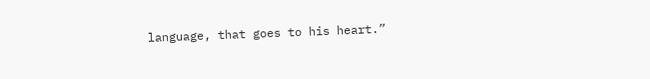language, that goes to his heart.”